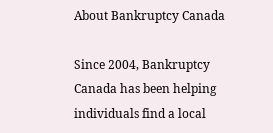About Bankruptcy Canada

Since 2004, Bankruptcy Canada has been helping individuals find a local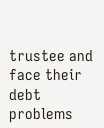trustee and face their debt problems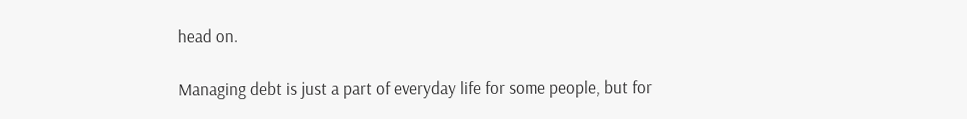head on.

Managing debt is just a part of everyday life for some people, but for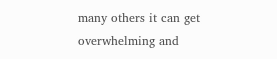many others it can get overwhelming and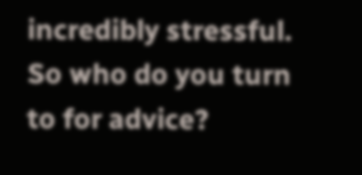incredibly stressful. So who do you turn to for advice?